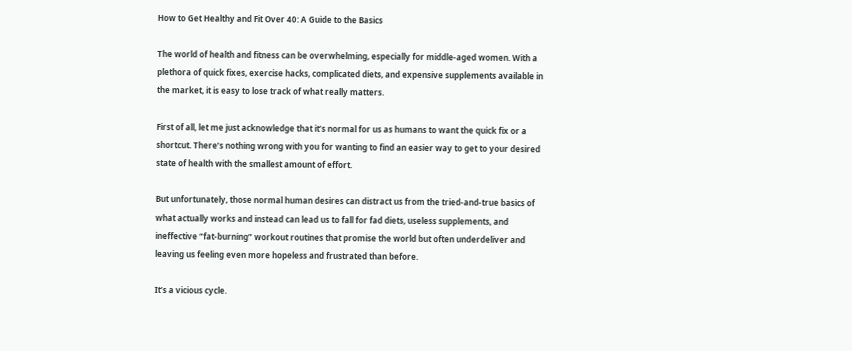How to Get Healthy and Fit Over 40: A Guide to the Basics

The world of health and fitness can be overwhelming, especially for middle-aged women. With a plethora of quick fixes, exercise hacks, complicated diets, and expensive supplements available in the market, it is easy to lose track of what really matters.

First of all, let me just acknowledge that it’s normal for us as humans to want the quick fix or a shortcut. There’s nothing wrong with you for wanting to find an easier way to get to your desired state of health with the smallest amount of effort.

But unfortunately, those normal human desires can distract us from the tried-and-true basics of what actually works and instead can lead us to fall for fad diets, useless supplements, and ineffective “fat-burning” workout routines that promise the world but often underdeliver and leaving us feeling even more hopeless and frustrated than before.

It’s a vicious cycle.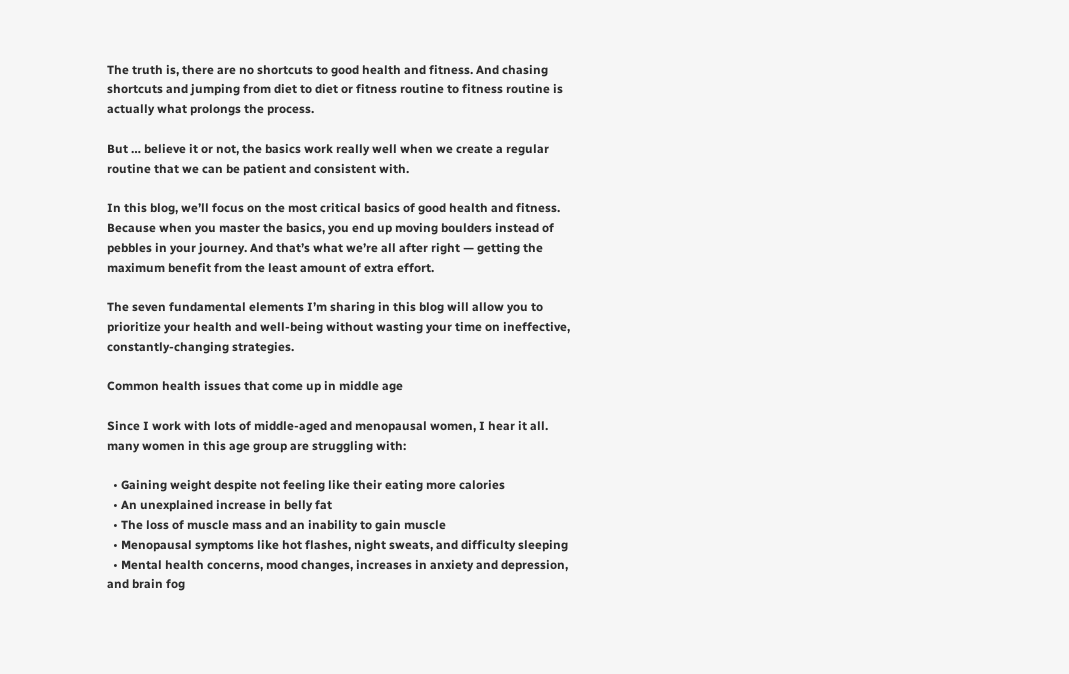The truth is, there are no shortcuts to good health and fitness. And chasing shortcuts and jumping from diet to diet or fitness routine to fitness routine is actually what prolongs the process.

But … believe it or not, the basics work really well when we create a regular routine that we can be patient and consistent with.

In this blog, we’ll focus on the most critical basics of good health and fitness. Because when you master the basics, you end up moving boulders instead of pebbles in your journey. And that’s what we’re all after right — getting the maximum benefit from the least amount of extra effort.

The seven fundamental elements I’m sharing in this blog will allow you to prioritize your health and well-being without wasting your time on ineffective, constantly-changing strategies.

Common health issues that come up in middle age

Since I work with lots of middle-aged and menopausal women, I hear it all. many women in this age group are struggling with:

  • Gaining weight despite not feeling like their eating more calories
  • An unexplained increase in belly fat
  • The loss of muscle mass and an inability to gain muscle
  • Menopausal symptoms like hot flashes, night sweats, and difficulty sleeping
  • Mental health concerns, mood changes, increases in anxiety and depression, and brain fog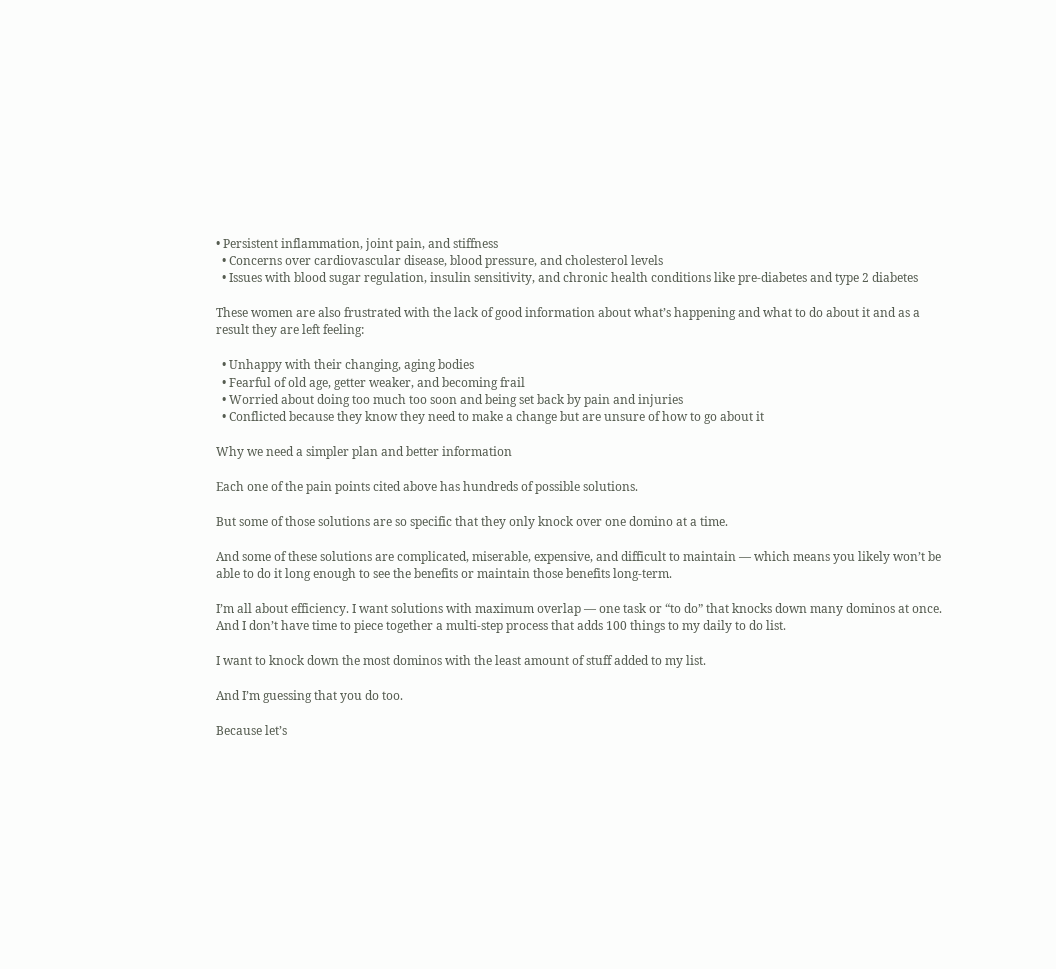• Persistent inflammation, joint pain, and stiffness
  • Concerns over cardiovascular disease, blood pressure, and cholesterol levels
  • Issues with blood sugar regulation, insulin sensitivity, and chronic health conditions like pre-diabetes and type 2 diabetes

These women are also frustrated with the lack of good information about what’s happening and what to do about it and as a result they are left feeling:

  • Unhappy with their changing, aging bodies
  • Fearful of old age, getter weaker, and becoming frail
  • Worried about doing too much too soon and being set back by pain and injuries
  • Conflicted because they know they need to make a change but are unsure of how to go about it

Why we need a simpler plan and better information

Each one of the pain points cited above has hundreds of possible solutions.

But some of those solutions are so specific that they only knock over one domino at a time.

And some of these solutions are complicated, miserable, expensive, and difficult to maintain — which means you likely won’t be able to do it long enough to see the benefits or maintain those benefits long-term.

I’m all about efficiency. I want solutions with maximum overlap — one task or “to do” that knocks down many dominos at once. And I don’t have time to piece together a multi-step process that adds 100 things to my daily to do list.

I want to knock down the most dominos with the least amount of stuff added to my list.

And I’m guessing that you do too.

Because let’s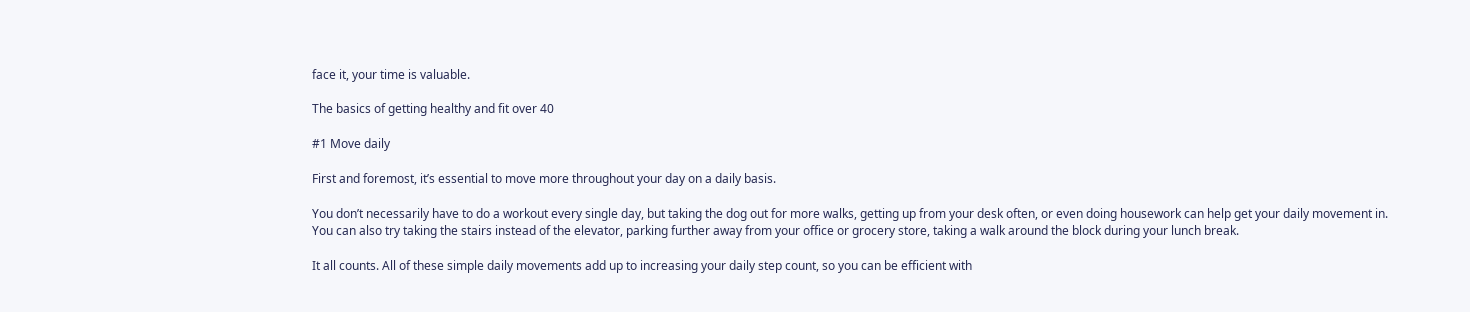face it, your time is valuable.

The basics of getting healthy and fit over 40

#1 Move daily

First and foremost, it’s essential to move more throughout your day on a daily basis.

You don’t necessarily have to do a workout every single day, but taking the dog out for more walks, getting up from your desk often, or even doing housework can help get your daily movement in. You can also try taking the stairs instead of the elevator, parking further away from your office or grocery store, taking a walk around the block during your lunch break.

It all counts. All of these simple daily movements add up to increasing your daily step count, so you can be efficient with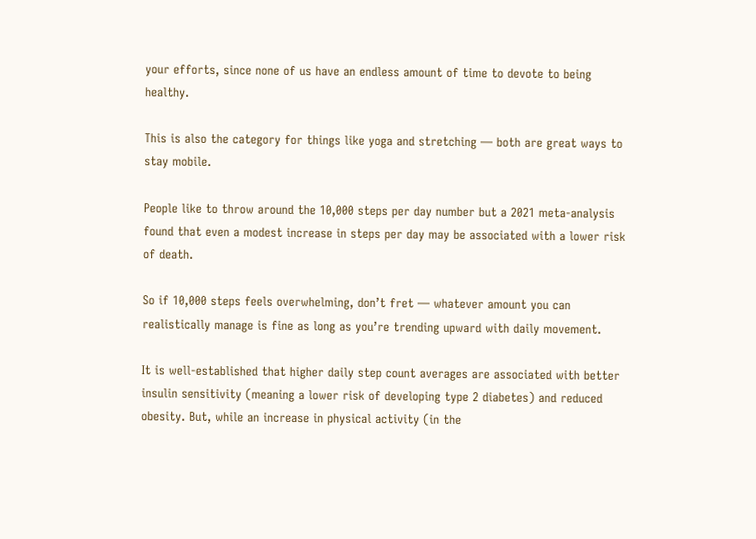your efforts, since none of us have an endless amount of time to devote to being healthy.

This is also the category for things like yoga and stretching — both are great ways to stay mobile.

People like to throw around the 10,000 steps per day number but a 2021 meta-analysis found that even a modest increase in steps per day may be associated with a lower risk of death.

So if 10,000 steps feels overwhelming, don’t fret — whatever amount you can realistically manage is fine as long as you’re trending upward with daily movement.

It is well-established that higher daily step count averages are associated with better insulin sensitivity (meaning a lower risk of developing type 2 diabetes) and reduced obesity. But, while an increase in physical activity (in the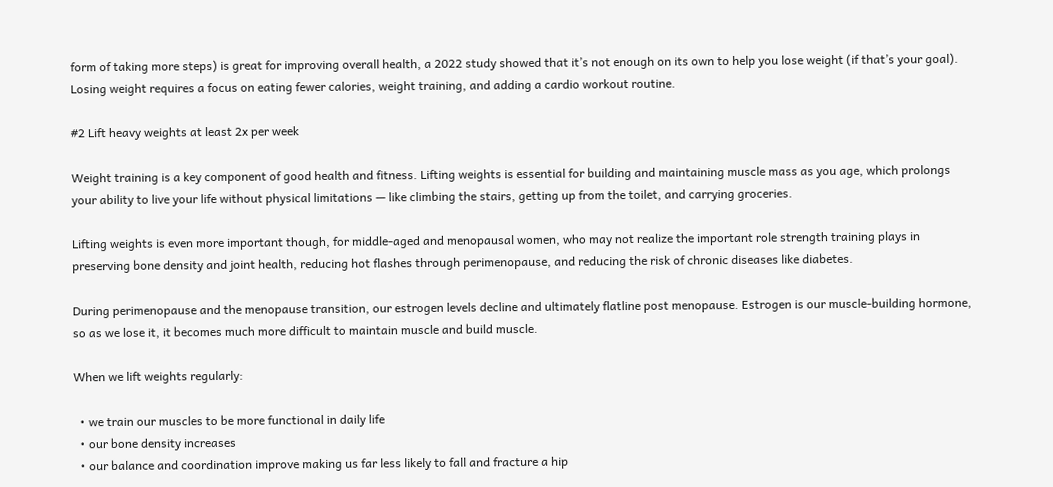form of taking more steps) is great for improving overall health, a 2022 study showed that it’s not enough on its own to help you lose weight (if that’s your goal). Losing weight requires a focus on eating fewer calories, weight training, and adding a cardio workout routine.

#2 Lift heavy weights at least 2x per week

Weight training is a key component of good health and fitness. Lifting weights is essential for building and maintaining muscle mass as you age, which prolongs your ability to live your life without physical limitations — like climbing the stairs, getting up from the toilet, and carrying groceries.

Lifting weights is even more important though, for middle-aged and menopausal women, who may not realize the important role strength training plays in preserving bone density and joint health, reducing hot flashes through perimenopause, and reducing the risk of chronic diseases like diabetes.

During perimenopause and the menopause transition, our estrogen levels decline and ultimately flatline post menopause. Estrogen is our muscle-building hormone, so as we lose it, it becomes much more difficult to maintain muscle and build muscle.

When we lift weights regularly:

  • we train our muscles to be more functional in daily life
  • our bone density increases
  • our balance and coordination improve making us far less likely to fall and fracture a hip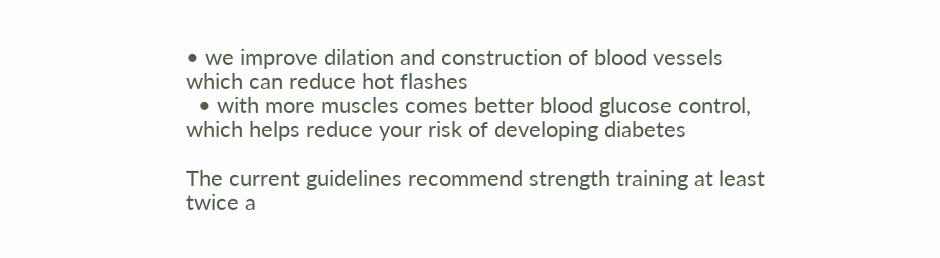• we improve dilation and construction of blood vessels which can reduce hot flashes
  • with more muscles comes better blood glucose control, which helps reduce your risk of developing diabetes

The current guidelines recommend strength training at least twice a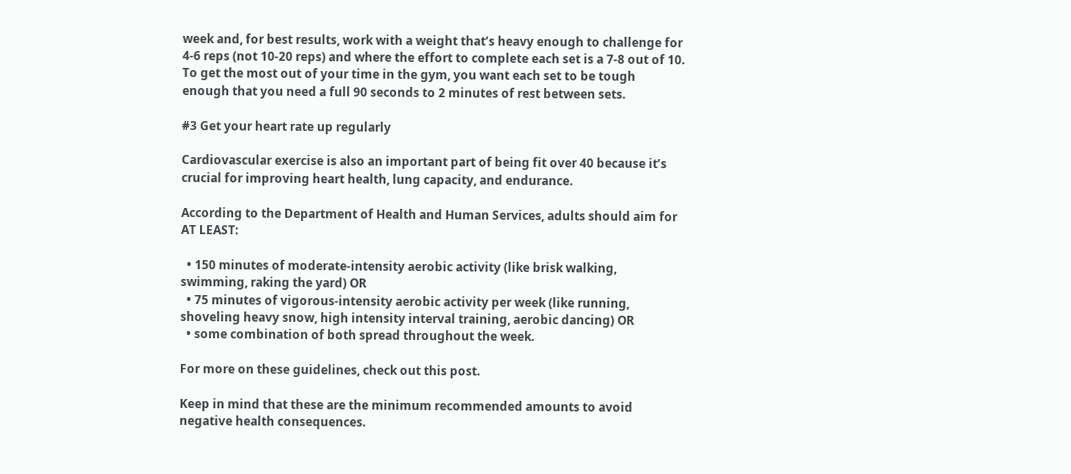week and, for best results, work with a weight that’s heavy enough to challenge for 4-6 reps (not 10-20 reps) and where the effort to complete each set is a 7-8 out of 10. To get the most out of your time in the gym, you want each set to be tough enough that you need a full 90 seconds to 2 minutes of rest between sets.

#3 Get your heart rate up regularly

Cardiovascular exercise is also an important part of being fit over 40 because it’s crucial for improving heart health, lung capacity, and endurance.

According to the Department of Health and Human Services, adults should aim for AT LEAST:

  • 150 minutes of moderate-intensity aerobic activity (like brisk walking, swimming, raking the yard) OR
  • 75 minutes of vigorous-intensity aerobic activity per week (like running, shoveling heavy snow, high intensity interval training, aerobic dancing) OR
  • some combination of both spread throughout the week.

For more on these guidelines, check out this post.

Keep in mind that these are the minimum recommended amounts to avoid negative health consequences.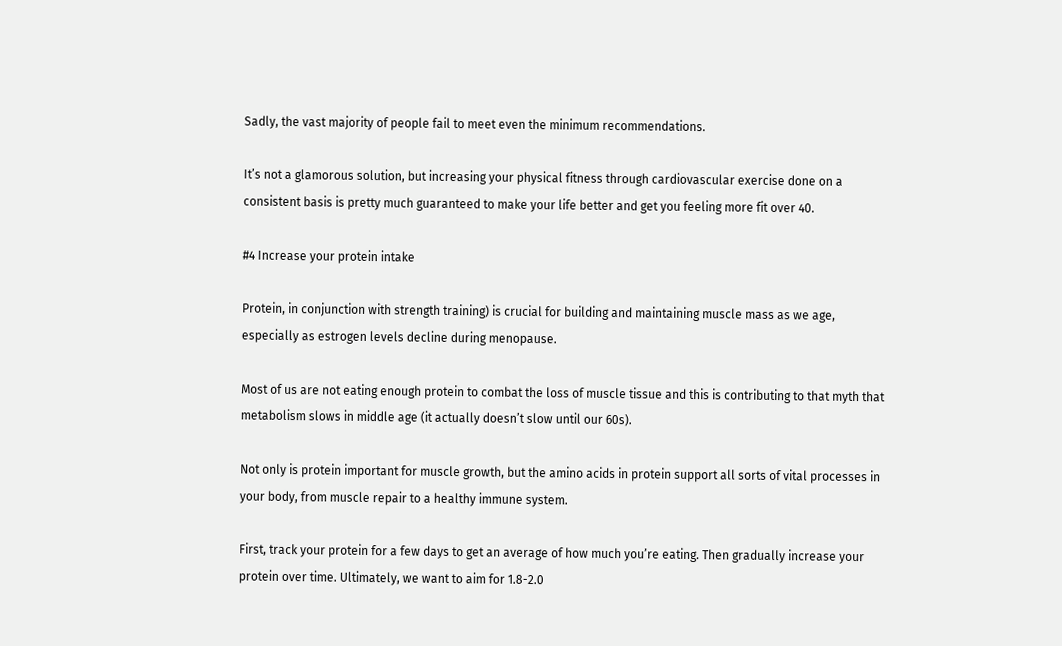Sadly, the vast majority of people fail to meet even the minimum recommendations.

It’s not a glamorous solution, but increasing your physical fitness through cardiovascular exercise done on a consistent basis is pretty much guaranteed to make your life better and get you feeling more fit over 40.

#4 Increase your protein intake

Protein, in conjunction with strength training) is crucial for building and maintaining muscle mass as we age, especially as estrogen levels decline during menopause.

Most of us are not eating enough protein to combat the loss of muscle tissue and this is contributing to that myth that metabolism slows in middle age (it actually doesn’t slow until our 60s).

Not only is protein important for muscle growth, but the amino acids in protein support all sorts of vital processes in your body, from muscle repair to a healthy immune system.

First, track your protein for a few days to get an average of how much you’re eating. Then gradually increase your protein over time. Ultimately, we want to aim for 1.8-2.0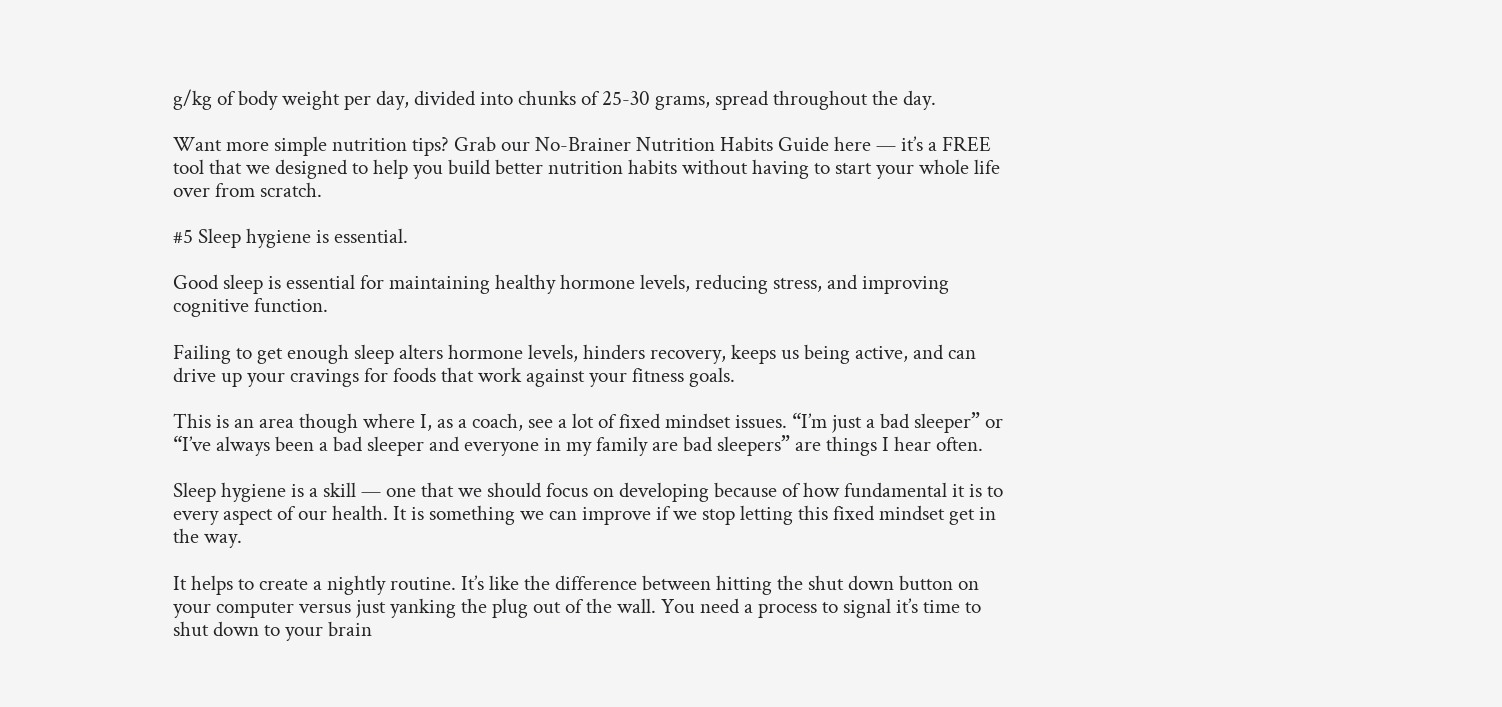g/kg of body weight per day, divided into chunks of 25-30 grams, spread throughout the day.

Want more simple nutrition tips? Grab our No-Brainer Nutrition Habits Guide here — it’s a FREE tool that we designed to help you build better nutrition habits without having to start your whole life over from scratch.

#5 Sleep hygiene is essential.

Good sleep is essential for maintaining healthy hormone levels, reducing stress, and improving cognitive function.

Failing to get enough sleep alters hormone levels, hinders recovery, keeps us being active, and can drive up your cravings for foods that work against your fitness goals.

This is an area though where I, as a coach, see a lot of fixed mindset issues. “I’m just a bad sleeper” or “I’ve always been a bad sleeper and everyone in my family are bad sleepers” are things I hear often.

Sleep hygiene is a skill — one that we should focus on developing because of how fundamental it is to every aspect of our health. It is something we can improve if we stop letting this fixed mindset get in the way.

It helps to create a nightly routine. It’s like the difference between hitting the shut down button on your computer versus just yanking the plug out of the wall. You need a process to signal it’s time to shut down to your brain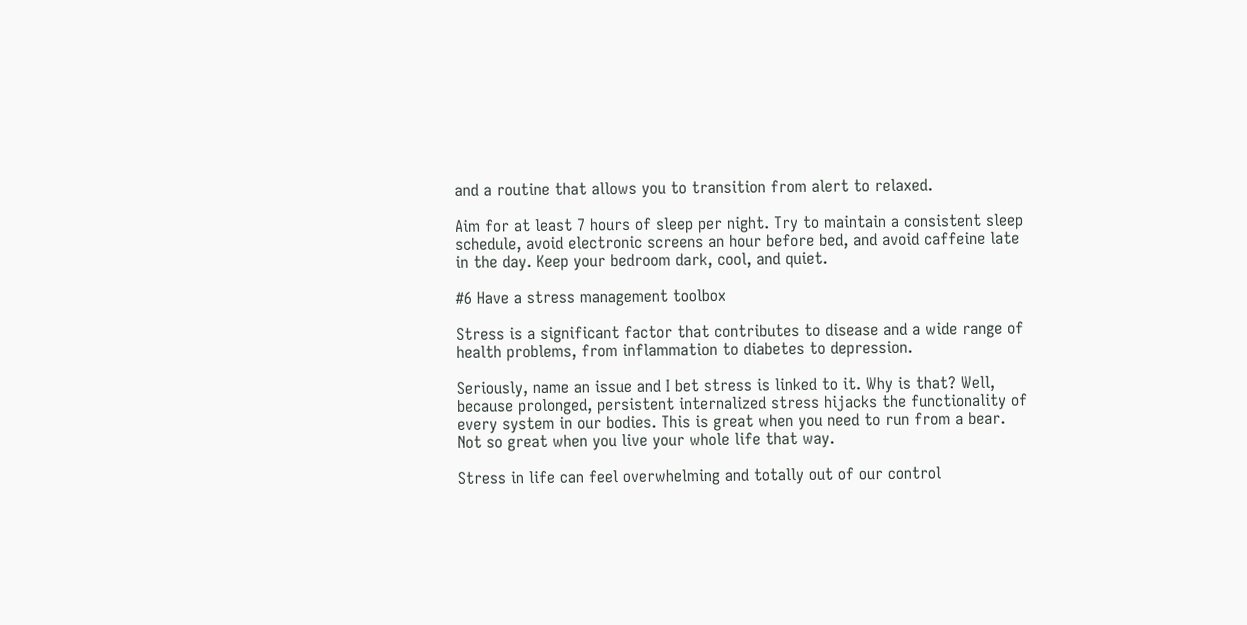and a routine that allows you to transition from alert to relaxed.

Aim for at least 7 hours of sleep per night. Try to maintain a consistent sleep schedule, avoid electronic screens an hour before bed, and avoid caffeine late in the day. Keep your bedroom dark, cool, and quiet.

#6 Have a stress management toolbox

Stress is a significant factor that contributes to disease and a wide range of health problems, from inflammation to diabetes to depression.

Seriously, name an issue and I bet stress is linked to it. Why is that? Well, because prolonged, persistent internalized stress hijacks the functionality of every system in our bodies. This is great when you need to run from a bear. Not so great when you live your whole life that way.

Stress in life can feel overwhelming and totally out of our control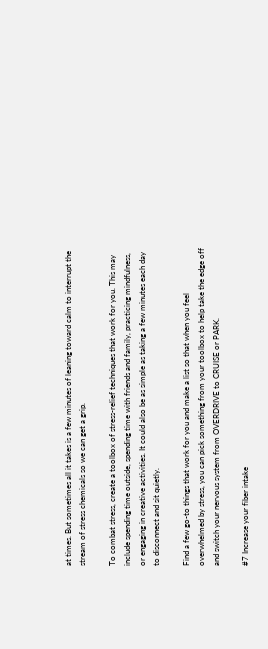at times. But sometimes all it takes is a few minutes of leaning toward calm to interrupt the stream of stress chemicals so we can get a grip.

To combat stress, create a toolbox of stress-relief techniques that work for you. This may include spending time outside, spending time with friends and family, practicing mindfulness, or engaging in creative activities. It could also be as simple as taking a few minutes each day to disconnect and sit quietly.

Find a few go-to things that work for you and make a list so that when you feel overwhelmed by stress, you can pick something from your toolbox to help take the edge off and switch your nervous system from OVERDRIVE to CRUISE or PARK.

#7 Increase your fiber intake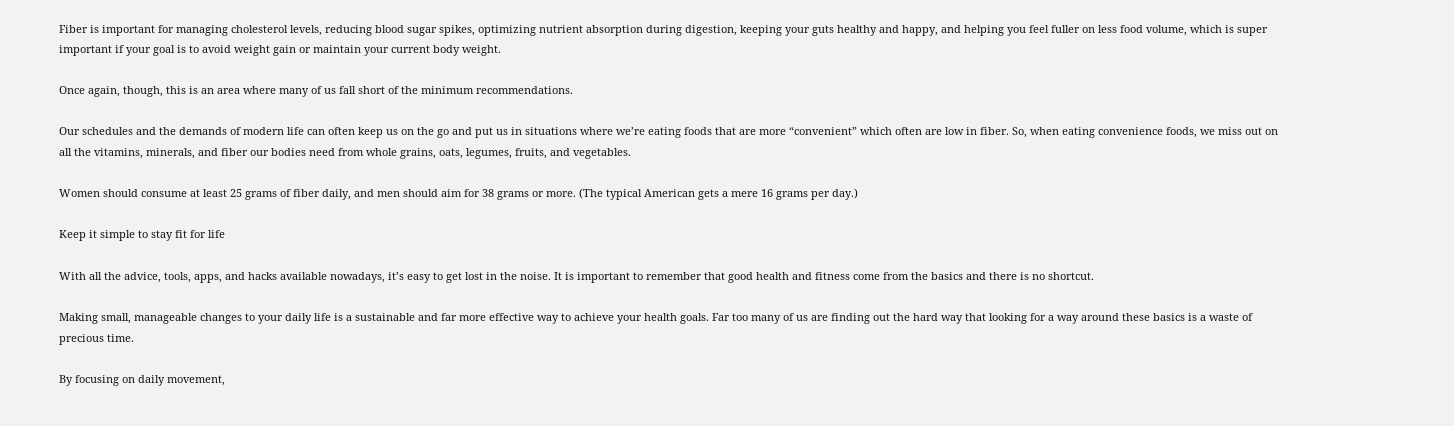Fiber is important for managing cholesterol levels, reducing blood sugar spikes, optimizing nutrient absorption during digestion, keeping your guts healthy and happy, and helping you feel fuller on less food volume, which is super important if your goal is to avoid weight gain or maintain your current body weight.

Once again, though, this is an area where many of us fall short of the minimum recommendations.

Our schedules and the demands of modern life can often keep us on the go and put us in situations where we’re eating foods that are more “convenient” which often are low in fiber. So, when eating convenience foods, we miss out on all the vitamins, minerals, and fiber our bodies need from whole grains, oats, legumes, fruits, and vegetables.

Women should consume at least 25 grams of fiber daily, and men should aim for 38 grams or more. (The typical American gets a mere 16 grams per day.)

Keep it simple to stay fit for life

With all the advice, tools, apps, and hacks available nowadays, it’s easy to get lost in the noise. It is important to remember that good health and fitness come from the basics and there is no shortcut.

Making small, manageable changes to your daily life is a sustainable and far more effective way to achieve your health goals. Far too many of us are finding out the hard way that looking for a way around these basics is a waste of precious time.

By focusing on daily movement,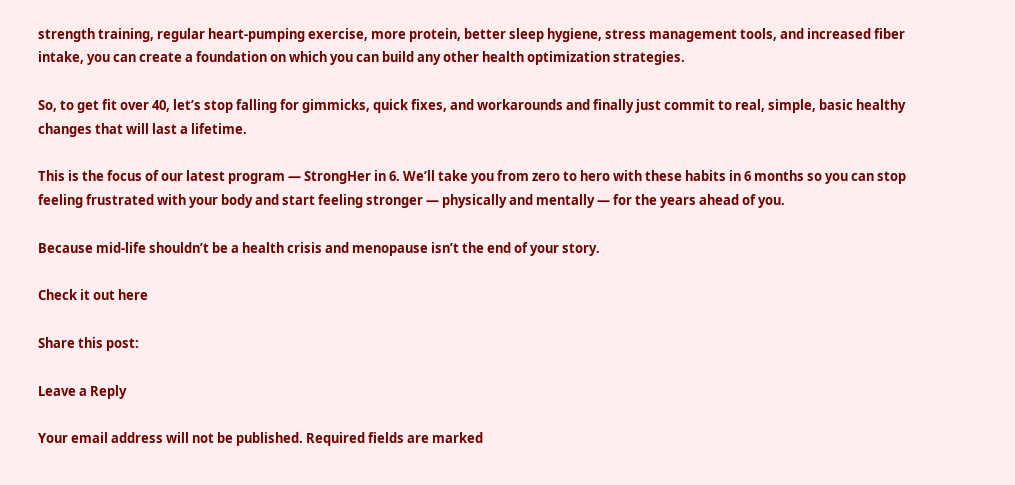strength training, regular heart-pumping exercise, more protein, better sleep hygiene, stress management tools, and increased fiber intake, you can create a foundation on which you can build any other health optimization strategies.

So, to get fit over 40, let’s stop falling for gimmicks, quick fixes, and workarounds and finally just commit to real, simple, basic healthy changes that will last a lifetime.

This is the focus of our latest program — StrongHer in 6. We’ll take you from zero to hero with these habits in 6 months so you can stop feeling frustrated with your body and start feeling stronger — physically and mentally — for the years ahead of you.

Because mid-life shouldn’t be a health crisis and menopause isn’t the end of your story.

Check it out here

Share this post:

Leave a Reply

Your email address will not be published. Required fields are marked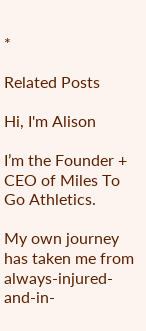*

Related Posts

Hi, I'm Alison

I’m the Founder + CEO of Miles To Go Athletics.

My own journey has taken me from always-injured-and-in-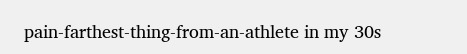pain-farthest-thing-from-an-athlete in my 30s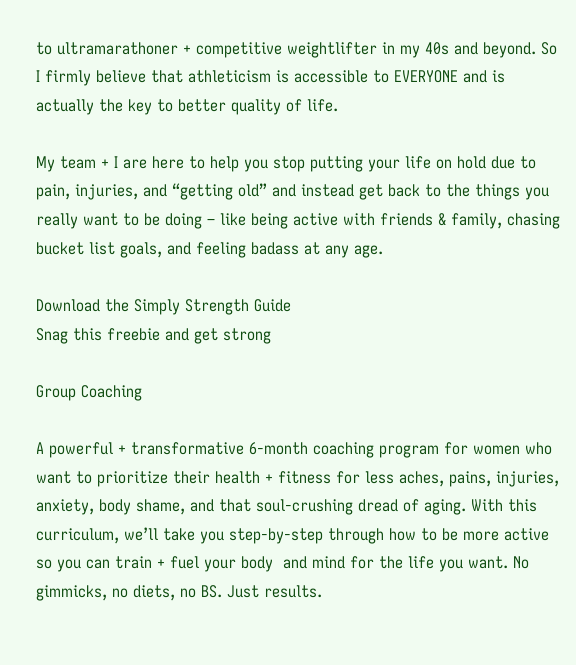to ultramarathoner + competitive weightlifter in my 40s and beyond. So I firmly believe that athleticism is accessible to EVERYONE and is actually the key to better quality of life.

My team + I are here to help you stop putting your life on hold due to pain, injuries, and “getting old” and instead get back to the things you really want to be doing – like being active with friends & family, chasing bucket list goals, and feeling badass at any age.

Download the Simply Strength Guide
Snag this freebie and get strong

Group Coaching

A powerful + transformative 6-month coaching program for women who want to prioritize their health + fitness for less aches, pains, injuries, anxiety, body shame, and that soul-crushing dread of aging. With this curriculum, we’ll take you step-by-step through how to be more active so you can train + fuel your body  and mind for the life you want. No gimmicks, no diets, no BS. Just results.